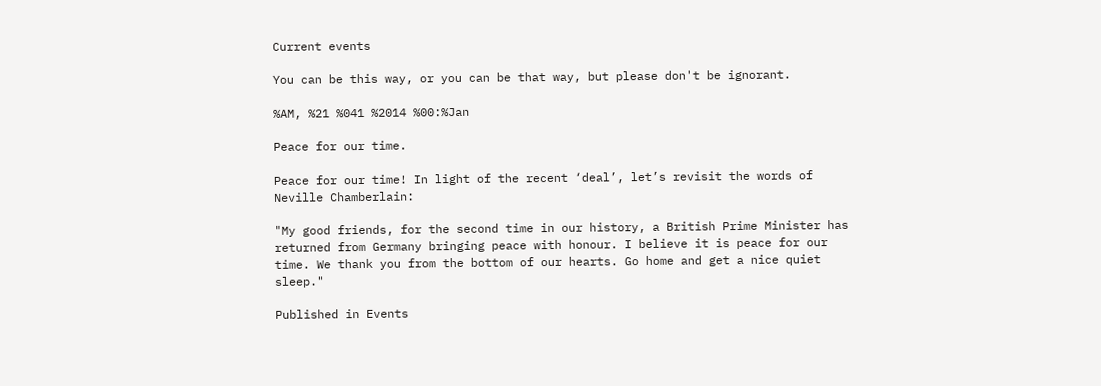Current events

You can be this way, or you can be that way, but please don't be ignorant.

%AM, %21 %041 %2014 %00:%Jan

Peace for our time.

Peace for our time! In light of the recent ‘deal’, let’s revisit the words of Neville Chamberlain:

"My good friends, for the second time in our history, a British Prime Minister has returned from Germany bringing peace with honour. I believe it is peace for our time. We thank you from the bottom of our hearts. Go home and get a nice quiet sleep."

Published in Events